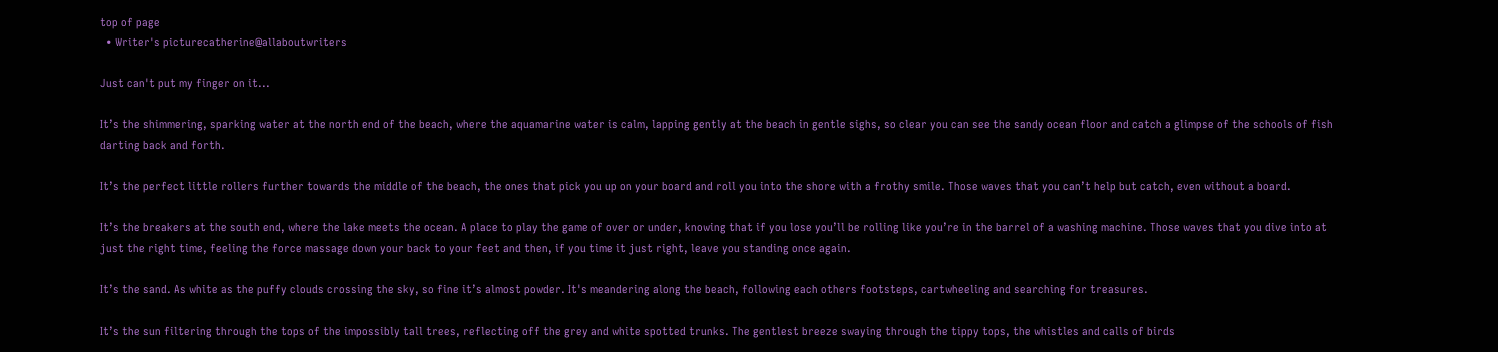top of page
  • Writer's picturecatherine@allaboutwriters

Just can't put my finger on it...

It’s the shimmering, sparking water at the north end of the beach, where the aquamarine water is calm, lapping gently at the beach in gentle sighs, so clear you can see the sandy ocean floor and catch a glimpse of the schools of fish darting back and forth.

It’s the perfect little rollers further towards the middle of the beach, the ones that pick you up on your board and roll you into the shore with a frothy smile. Those waves that you can’t help but catch, even without a board.

It’s the breakers at the south end, where the lake meets the ocean. A place to play the game of over or under, knowing that if you lose you’ll be rolling like you’re in the barrel of a washing machine. Those waves that you dive into at just the right time, feeling the force massage down your back to your feet and then, if you time it just right, leave you standing once again.

It’s the sand. As white as the puffy clouds crossing the sky, so fine it’s almost powder. It's meandering along the beach, following each others footsteps, cartwheeling and searching for treasures.

It’s the sun filtering through the tops of the impossibly tall trees, reflecting off the grey and white spotted trunks. The gentlest breeze swaying through the tippy tops, the whistles and calls of birds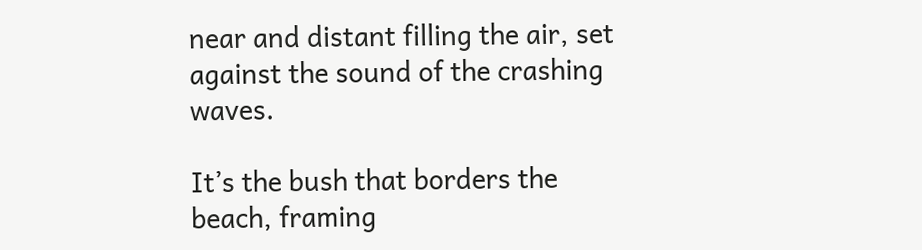near and distant filling the air, set against the sound of the crashing waves.

It’s the bush that borders the beach, framing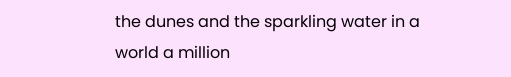the dunes and the sparkling water in a world a million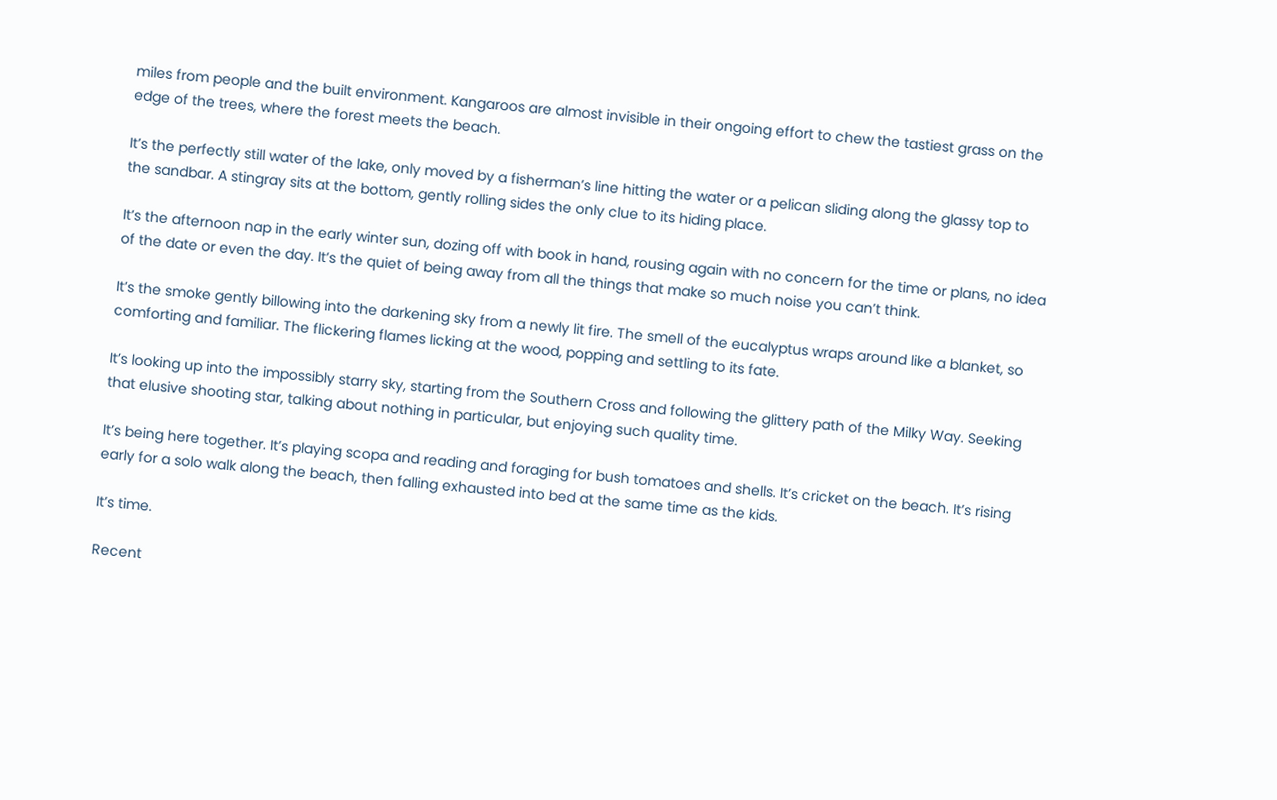miles from people and the built environment. Kangaroos are almost invisible in their ongoing effort to chew the tastiest grass on the edge of the trees, where the forest meets the beach.

It’s the perfectly still water of the lake, only moved by a fisherman’s line hitting the water or a pelican sliding along the glassy top to the sandbar. A stingray sits at the bottom, gently rolling sides the only clue to its hiding place.

It’s the afternoon nap in the early winter sun, dozing off with book in hand, rousing again with no concern for the time or plans, no idea of the date or even the day. It’s the quiet of being away from all the things that make so much noise you can’t think.

It’s the smoke gently billowing into the darkening sky from a newly lit fire. The smell of the eucalyptus wraps around like a blanket, so comforting and familiar. The flickering flames licking at the wood, popping and settling to its fate.

It’s looking up into the impossibly starry sky, starting from the Southern Cross and following the glittery path of the Milky Way. Seeking that elusive shooting star, talking about nothing in particular, but enjoying such quality time.

It’s being here together. It’s playing scopa and reading and foraging for bush tomatoes and shells. It’s cricket on the beach. It’s rising early for a solo walk along the beach, then falling exhausted into bed at the same time as the kids.

It’s time.

Recent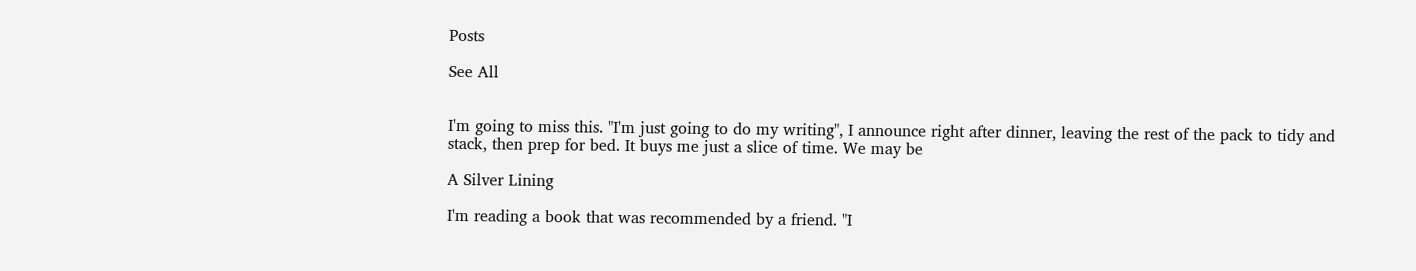Posts

See All


I'm going to miss this. "I'm just going to do my writing", I announce right after dinner, leaving the rest of the pack to tidy and stack, then prep for bed. It buys me just a slice of time. We may be

A Silver Lining

I'm reading a book that was recommended by a friend. "I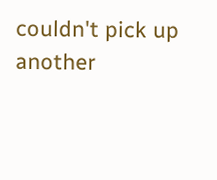couldn't pick up another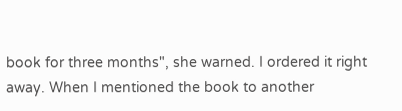book for three months", she warned. I ordered it right away. When I mentioned the book to another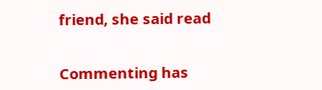friend, she said read


Commenting has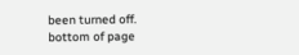been turned off.
bottom of page